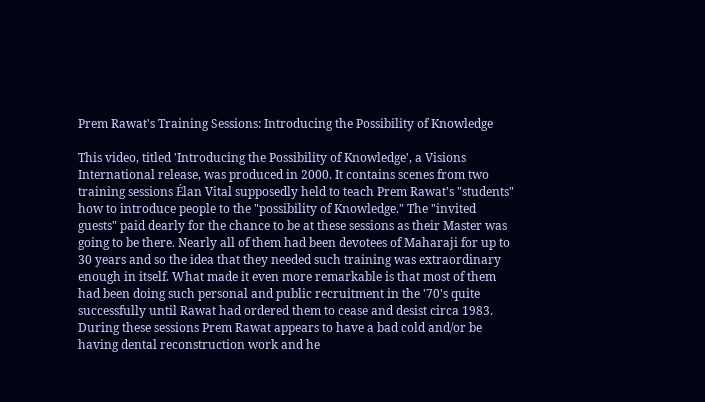Prem Rawat's Training Sessions: Introducing the Possibility of Knowledge

This video, titled 'Introducing the Possibility of Knowledge', a Visions International release, was produced in 2000. It contains scenes from two training sessions Élan Vital supposedly held to teach Prem Rawat's "students" how to introduce people to the "possibility of Knowledge." The "invited guests" paid dearly for the chance to be at these sessions as their Master was going to be there. Nearly all of them had been devotees of Maharaji for up to 30 years and so the idea that they needed such training was extraordinary enough in itself. What made it even more remarkable is that most of them had been doing such personal and public recruitment in the '70's quite successfully until Rawat had ordered them to cease and desist circa 1983. During these sessions Prem Rawat appears to have a bad cold and/or be having dental reconstruction work and he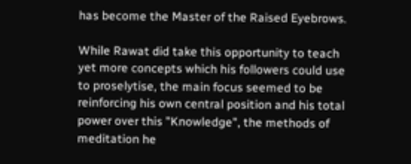has become the Master of the Raised Eyebrows.

While Rawat did take this opportunity to teach yet more concepts which his followers could use to proselytise, the main focus seemed to be reinforcing his own central position and his total power over this "Knowledge", the methods of meditation he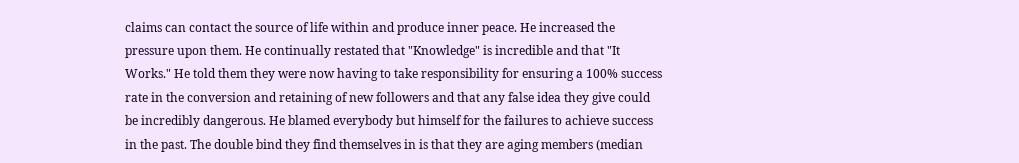claims can contact the source of life within and produce inner peace. He increased the pressure upon them. He continually restated that "Knowledge" is incredible and that "It Works." He told them they were now having to take responsibility for ensuring a 100% success rate in the conversion and retaining of new followers and that any false idea they give could be incredibly dangerous. He blamed everybody but himself for the failures to achieve success in the past. The double bind they find themselves in is that they are aging members (median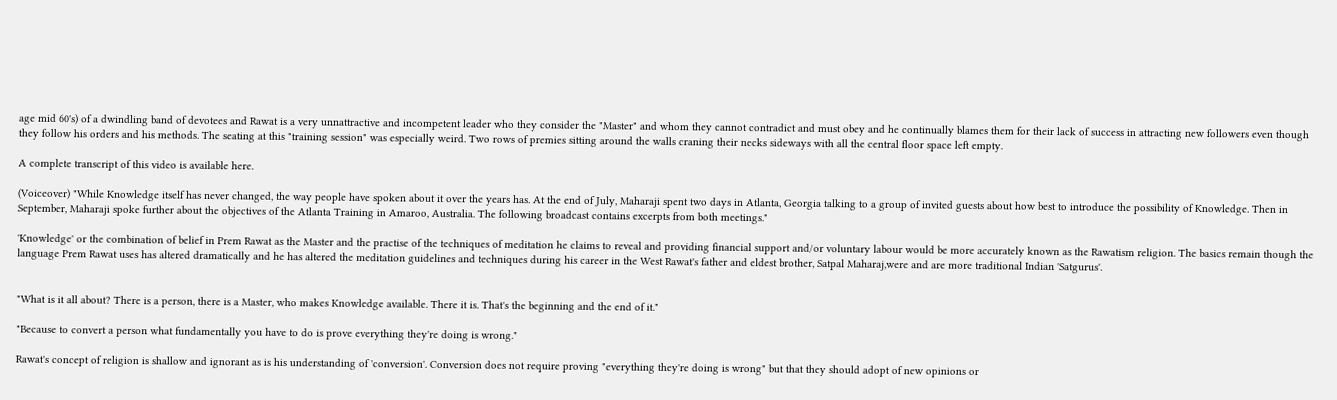age mid 60's) of a dwindling band of devotees and Rawat is a very unnattractive and incompetent leader who they consider the "Master" and whom they cannot contradict and must obey and he continually blames them for their lack of success in attracting new followers even though they follow his orders and his methods. The seating at this "training session" was especially weird. Two rows of premies sitting around the walls craning their necks sideways with all the central floor space left empty.

A complete transcript of this video is available here.

(Voiceover) "While Knowledge itself has never changed, the way people have spoken about it over the years has. At the end of July, Maharaji spent two days in Atlanta, Georgia talking to a group of invited guests about how best to introduce the possibility of Knowledge. Then in September, Maharaji spoke further about the objectives of the Atlanta Training in Amaroo, Australia. The following broadcast contains excerpts from both meetings."

'Knowledge' or the combination of belief in Prem Rawat as the Master and the practise of the techniques of meditation he claims to reveal and providing financial support and/or voluntary labour would be more accurately known as the Rawatism religion. The basics remain though the language Prem Rawat uses has altered dramatically and he has altered the meditation guidelines and techniques during his career in the West Rawat's father and eldest brother, Satpal Maharaj,were and are more traditional Indian 'Satgurus'.


"What is it all about? There is a person, there is a Master, who makes Knowledge available. There it is. That's the beginning and the end of it."

"Because to convert a person what fundamentally you have to do is prove everything they're doing is wrong."

Rawat's concept of religion is shallow and ignorant as is his understanding of 'conversion'. Conversion does not require proving "everything they're doing is wrong" but that they should adopt of new opinions or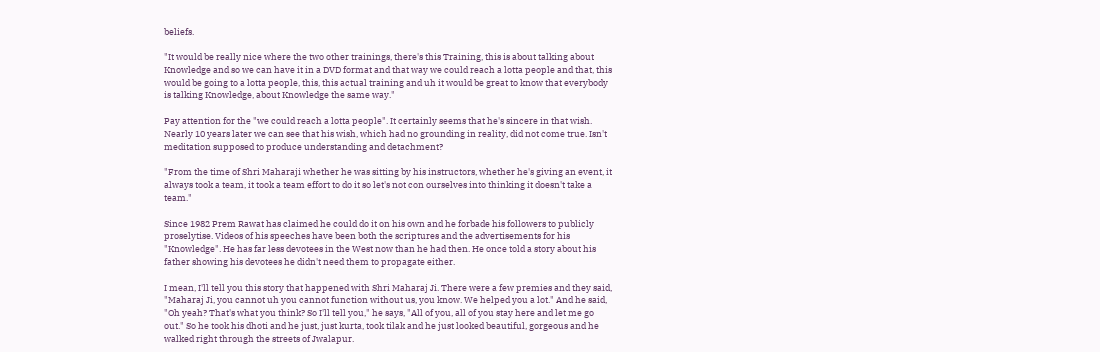beliefs.

"It would be really nice where the two other trainings, there's this Training, this is about talking about Knowledge and so we can have it in a DVD format and that way we could reach a lotta people and that, this would be going to a lotta people, this, this actual training and uh it would be great to know that everybody is talking Knowledge, about Knowledge the same way."

Pay attention for the "we could reach a lotta people". It certainly seems that he's sincere in that wish. Nearly 10 years later we can see that his wish, which had no grounding in reality, did not come true. Isn't meditation supposed to produce understanding and detachment?

"From the time of Shri Maharaji whether he was sitting by his instructors, whether he's giving an event, it always took a team, it took a team effort to do it so let's not con ourselves into thinking it doesn't take a team."

Since 1982 Prem Rawat has claimed he could do it on his own and he forbade his followers to publicly proselytise. Videos of his speeches have been both the scriptures and the advertisements for his "Knowledge". He has far less devotees in the West now than he had then. He once told a story about his father showing his devotees he didn't need them to propagate either.

I mean, I'll tell you this story that happened with Shri Maharaj Ji. There were a few premies and they said, "Maharaj Ji, you cannot uh you cannot function without us, you know. We helped you a lot." And he said, "Oh yeah? That's what you think? So I'll tell you," he says, "All of you, all of you stay here and let me go out." So he took his dhoti and he just, just kurta, took tilak and he just looked beautiful, gorgeous and he walked right through the streets of Jwalapur.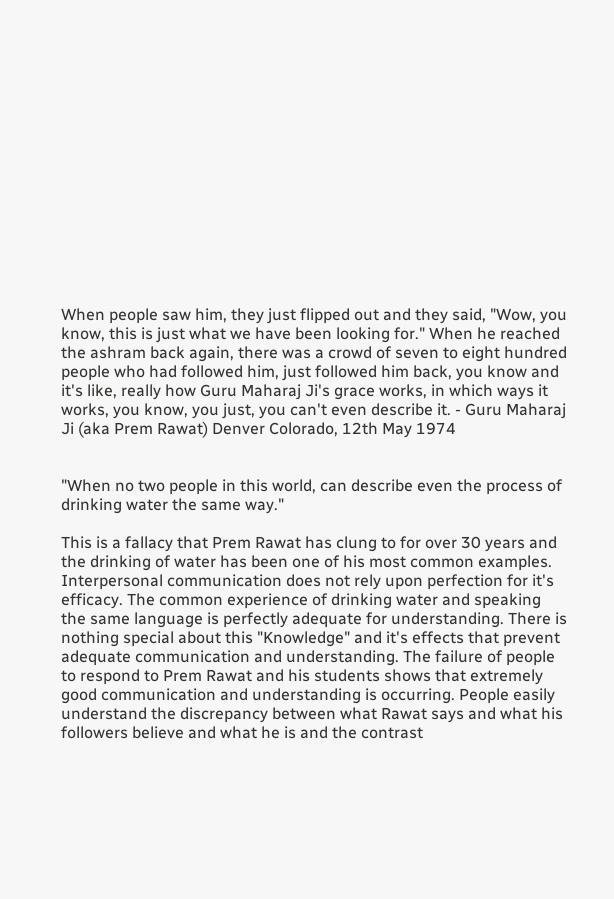When people saw him, they just flipped out and they said, "Wow, you know, this is just what we have been looking for." When he reached the ashram back again, there was a crowd of seven to eight hundred people who had followed him, just followed him back, you know and it's like, really how Guru Maharaj Ji's grace works, in which ways it works, you know, you just, you can't even describe it. - Guru Maharaj Ji (aka Prem Rawat) Denver Colorado, 12th May 1974


"When no two people in this world, can describe even the process of drinking water the same way."

This is a fallacy that Prem Rawat has clung to for over 30 years and the drinking of water has been one of his most common examples. Interpersonal communication does not rely upon perfection for it's efficacy. The common experience of drinking water and speaking the same language is perfectly adequate for understanding. There is nothing special about this "Knowledge" and it's effects that prevent adequate communication and understanding. The failure of people to respond to Prem Rawat and his students shows that extremely good communication and understanding is occurring. People easily understand the discrepancy between what Rawat says and what his followers believe and what he is and the contrast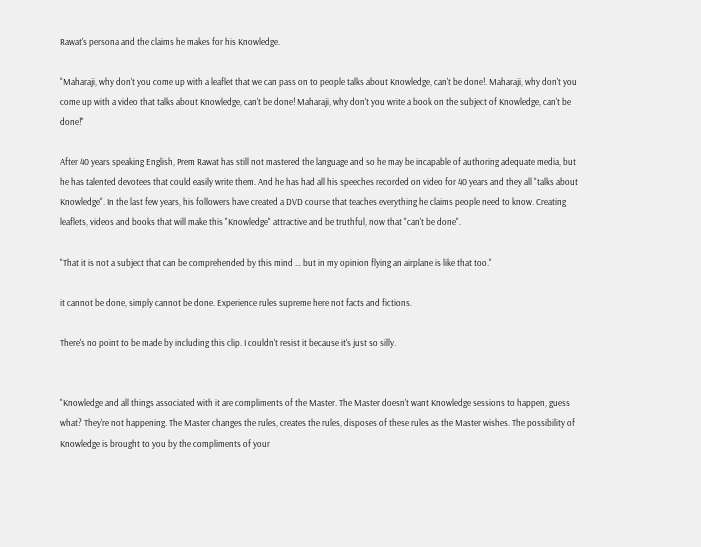Rawat's persona and the claims he makes for his Knowledge.

"Maharaji, why don't you come up with a leaflet that we can pass on to people talks about Knowledge, can't be done!. Maharaji, why don't you come up with a video that talks about Knowledge, can't be done! Maharaji, why don't you write a book on the subject of Knowledge, can't be done!"

After 40 years speaking English, Prem Rawat has still not mastered the language and so he may be incapable of authoring adequate media, but he has talented devotees that could easily write them. And he has had all his speeches recorded on video for 40 years and they all "talks about Knowledge". In the last few years, his followers have created a DVD course that teaches everything he claims people need to know. Creating leaflets, videos and books that will make this "Knowledge" attractive and be truthful, now that "can't be done".

"That it is not a subject that can be comprehended by this mind … but in my opinion flying an airplane is like that too."

it cannot be done, simply cannot be done. Experience rules supreme here not facts and fictions.

There's no point to be made by including this clip. I couldn't resist it because it's just so silly.


"Knowledge and all things associated with it are compliments of the Master. The Master doesn't want Knowledge sessions to happen, guess what? They're not happening. The Master changes the rules, creates the rules, disposes of these rules as the Master wishes. The possibility of Knowledge is brought to you by the compliments of your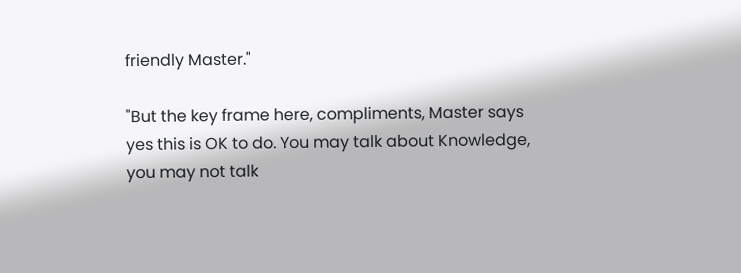friendly Master."

"But the key frame here, compliments, Master says yes this is OK to do. You may talk about Knowledge, you may not talk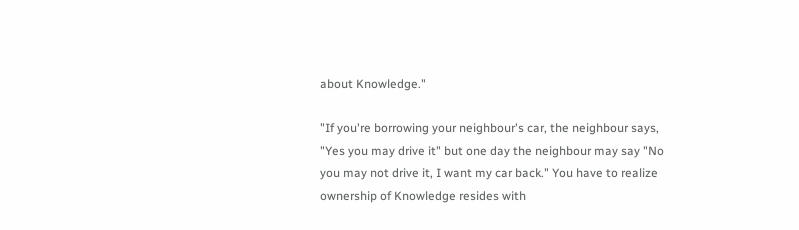about Knowledge."

"If you're borrowing your neighbour's car, the neighbour says, "Yes you may drive it" but one day the neighbour may say "No you may not drive it, I want my car back." You have to realize ownership of Knowledge resides with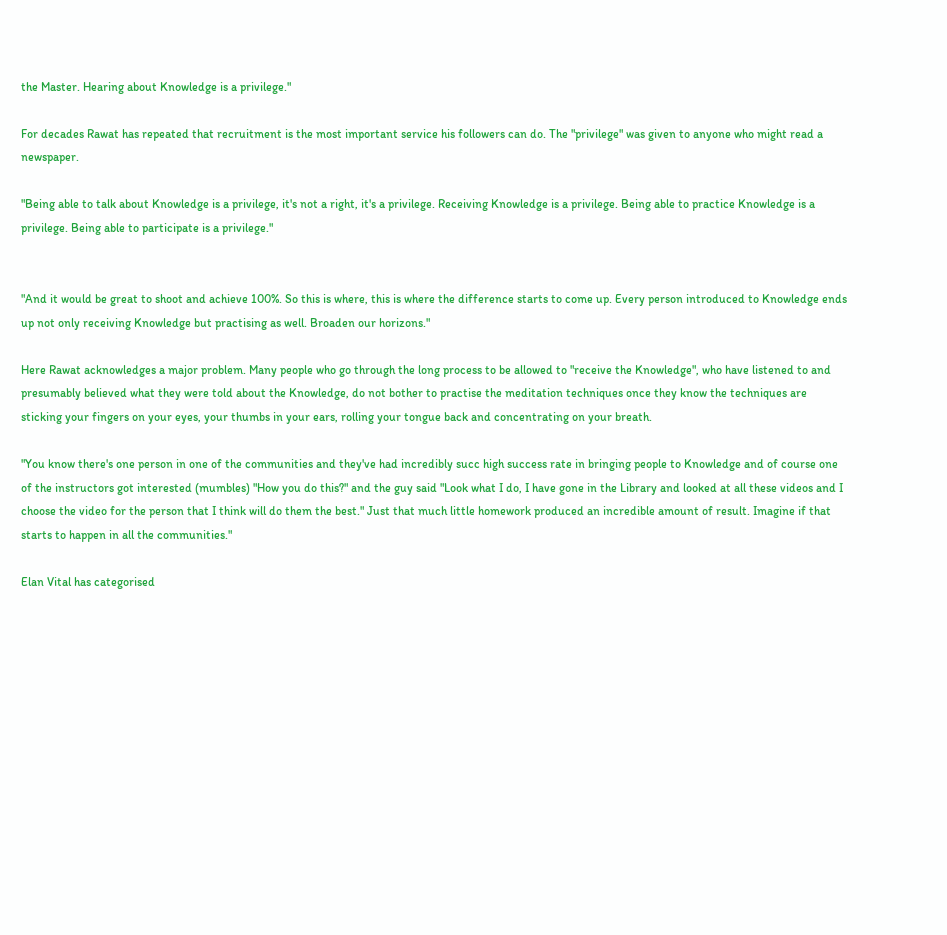the Master. Hearing about Knowledge is a privilege."

For decades Rawat has repeated that recruitment is the most important service his followers can do. The "privilege" was given to anyone who might read a newspaper.

"Being able to talk about Knowledge is a privilege, it's not a right, it's a privilege. Receiving Knowledge is a privilege. Being able to practice Knowledge is a privilege. Being able to participate is a privilege."


"And it would be great to shoot and achieve 100%. So this is where, this is where the difference starts to come up. Every person introduced to Knowledge ends up not only receiving Knowledge but practising as well. Broaden our horizons."

Here Rawat acknowledges a major problem. Many people who go through the long process to be allowed to "receive the Knowledge", who have listened to and presumably believed what they were told about the Knowledge, do not bother to practise the meditation techniques once they know the techniques are sticking your fingers on your eyes, your thumbs in your ears, rolling your tongue back and concentrating on your breath.

"You know there's one person in one of the communities and they've had incredibly succ high success rate in bringing people to Knowledge and of course one of the instructors got interested (mumbles) "How you do this?" and the guy said "Look what I do, I have gone in the Library and looked at all these videos and I choose the video for the person that I think will do them the best." Just that much little homework produced an incredible amount of result. Imagine if that starts to happen in all the communities."

Elan Vital has categorised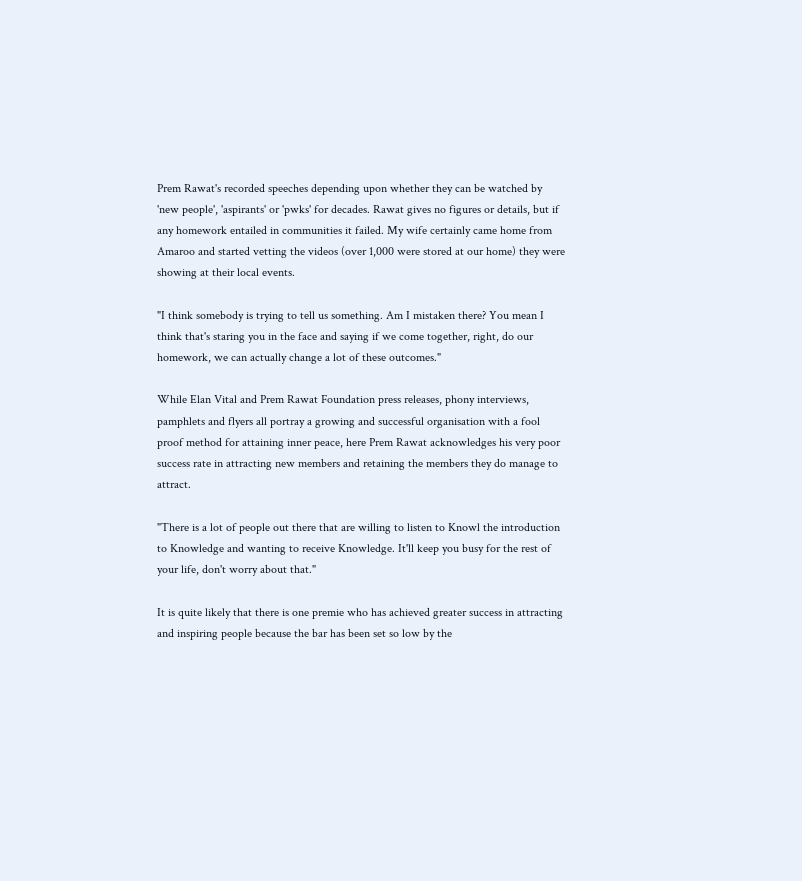Prem Rawat's recorded speeches depending upon whether they can be watched by 'new people', 'aspirants' or 'pwks' for decades. Rawat gives no figures or details, but if any homework entailed in communities it failed. My wife certainly came home from Amaroo and started vetting the videos (over 1,000 were stored at our home) they were showing at their local events.

"I think somebody is trying to tell us something. Am I mistaken there? You mean I think that's staring you in the face and saying if we come together, right, do our homework, we can actually change a lot of these outcomes."

While Elan Vital and Prem Rawat Foundation press releases, phony interviews, pamphlets and flyers all portray a growing and successful organisation with a fool proof method for attaining inner peace, here Prem Rawat acknowledges his very poor success rate in attracting new members and retaining the members they do manage to attract.

"There is a lot of people out there that are willing to listen to Knowl the introduction to Knowledge and wanting to receive Knowledge. It'll keep you busy for the rest of your life, don't worry about that."

It is quite likely that there is one premie who has achieved greater success in attracting and inspiring people because the bar has been set so low by the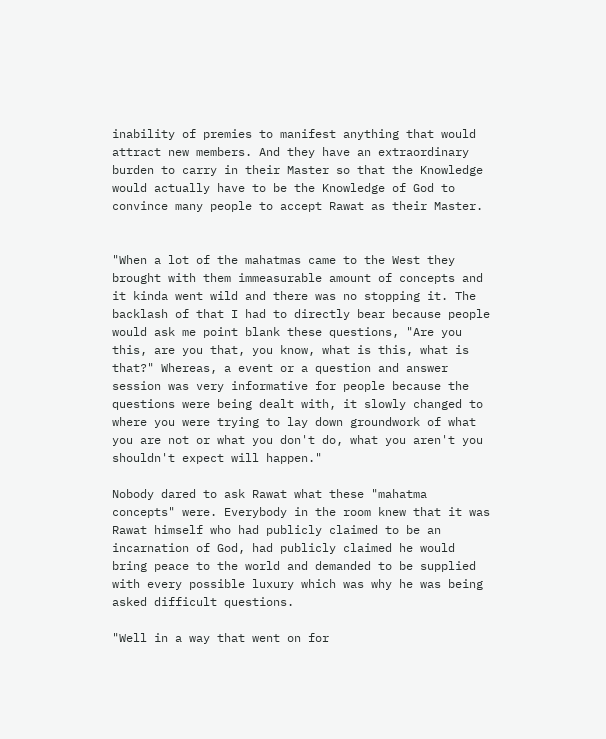inability of premies to manifest anything that would attract new members. And they have an extraordinary burden to carry in their Master so that the Knowledge would actually have to be the Knowledge of God to convince many people to accept Rawat as their Master.


"When a lot of the mahatmas came to the West they brought with them immeasurable amount of concepts and it kinda went wild and there was no stopping it. The backlash of that I had to directly bear because people would ask me point blank these questions, "Are you this, are you that, you know, what is this, what is that?" Whereas, a event or a question and answer session was very informative for people because the questions were being dealt with, it slowly changed to where you were trying to lay down groundwork of what you are not or what you don't do, what you aren't you shouldn't expect will happen."

Nobody dared to ask Rawat what these "mahatma concepts" were. Everybody in the room knew that it was Rawat himself who had publicly claimed to be an incarnation of God, had publicly claimed he would bring peace to the world and demanded to be supplied with every possible luxury which was why he was being asked difficult questions.

"Well in a way that went on for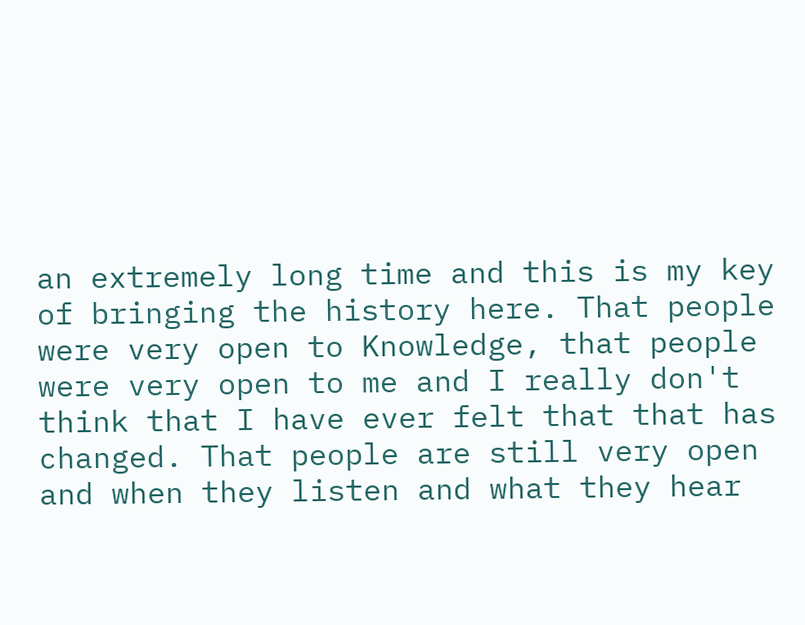an extremely long time and this is my key of bringing the history here. That people were very open to Knowledge, that people were very open to me and I really don't think that I have ever felt that that has changed. That people are still very open and when they listen and what they hear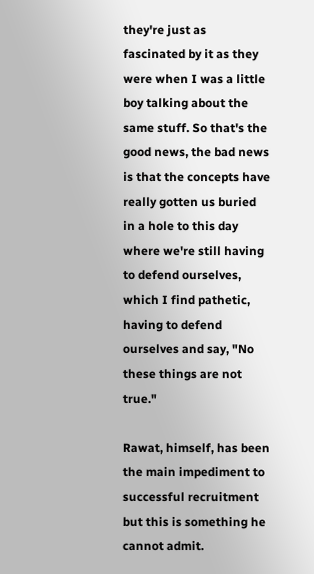they're just as fascinated by it as they were when I was a little boy talking about the same stuff. So that's the good news, the bad news is that the concepts have really gotten us buried in a hole to this day where we're still having to defend ourselves, which I find pathetic, having to defend ourselves and say, "No these things are not true."

Rawat, himself, has been the main impediment to successful recruitment but this is something he cannot admit.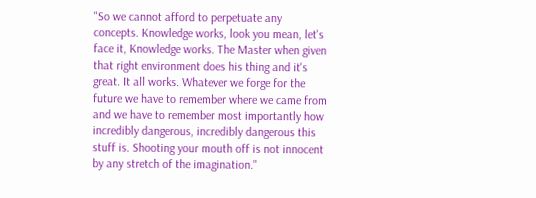"So we cannot afford to perpetuate any concepts. Knowledge works, look you mean, let's face it, Knowledge works. The Master when given that right environment does his thing and it's great. It all works. Whatever we forge for the future we have to remember where we came from and we have to remember most importantly how incredibly dangerous, incredibly dangerous this stuff is. Shooting your mouth off is not innocent by any stretch of the imagination."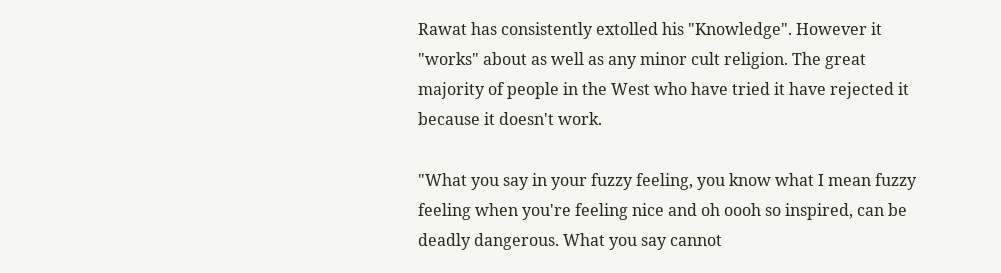Rawat has consistently extolled his "Knowledge". However it "works" about as well as any minor cult religion. The great majority of people in the West who have tried it have rejected it because it doesn't work.

"What you say in your fuzzy feeling, you know what I mean fuzzy feeling when you're feeling nice and oh oooh so inspired, can be deadly dangerous. What you say cannot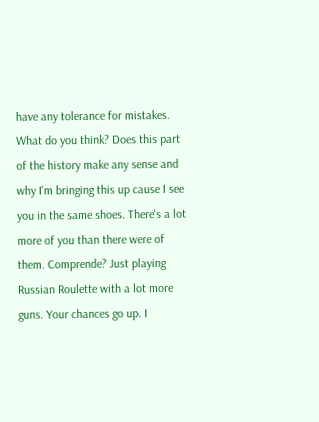have any tolerance for mistakes. What do you think? Does this part of the history make any sense and why I'm bringing this up cause I see you in the same shoes. There's a lot more of you than there were of them. Comprende? Just playing Russian Roulette with a lot more guns. Your chances go up. I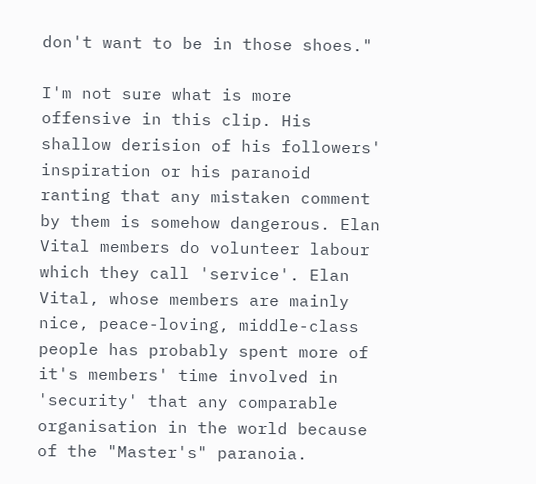don't want to be in those shoes."

I'm not sure what is more offensive in this clip. His shallow derision of his followers' inspiration or his paranoid ranting that any mistaken comment by them is somehow dangerous. Elan Vital members do volunteer labour which they call 'service'. Elan Vital, whose members are mainly nice, peace-loving, middle-class people has probably spent more of it's members' time involved in 'security' that any comparable organisation in the world because of the "Master's" paranoia.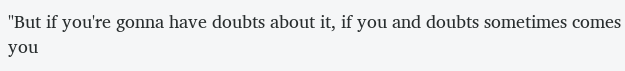"But if you're gonna have doubts about it, if you and doubts sometimes comes you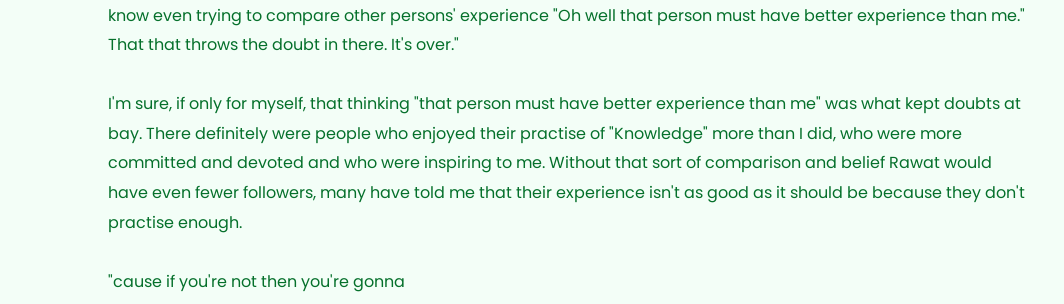know even trying to compare other persons' experience "Oh well that person must have better experience than me." That that throws the doubt in there. It's over."

I'm sure, if only for myself, that thinking "that person must have better experience than me" was what kept doubts at bay. There definitely were people who enjoyed their practise of "Knowledge" more than I did, who were more committed and devoted and who were inspiring to me. Without that sort of comparison and belief Rawat would have even fewer followers, many have told me that their experience isn't as good as it should be because they don't practise enough.

"cause if you're not then you're gonna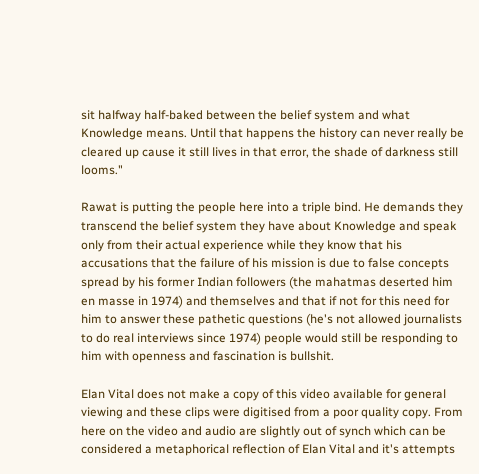sit halfway half-baked between the belief system and what Knowledge means. Until that happens the history can never really be cleared up cause it still lives in that error, the shade of darkness still looms."

Rawat is putting the people here into a triple bind. He demands they transcend the belief system they have about Knowledge and speak only from their actual experience while they know that his accusations that the failure of his mission is due to false concepts spread by his former Indian followers (the mahatmas deserted him en masse in 1974) and themselves and that if not for this need for him to answer these pathetic questions (he's not allowed journalists to do real interviews since 1974) people would still be responding to him with openness and fascination is bullshit.

Elan Vital does not make a copy of this video available for general viewing and these clips were digitised from a poor quality copy. From here on the video and audio are slightly out of synch which can be considered a metaphorical reflection of Elan Vital and it's attempts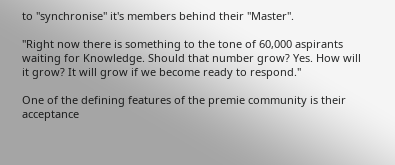to "synchronise" it's members behind their "Master".

"Right now there is something to the tone of 60,000 aspirants waiting for Knowledge. Should that number grow? Yes. How will it grow? It will grow if we become ready to respond."

One of the defining features of the premie community is their acceptance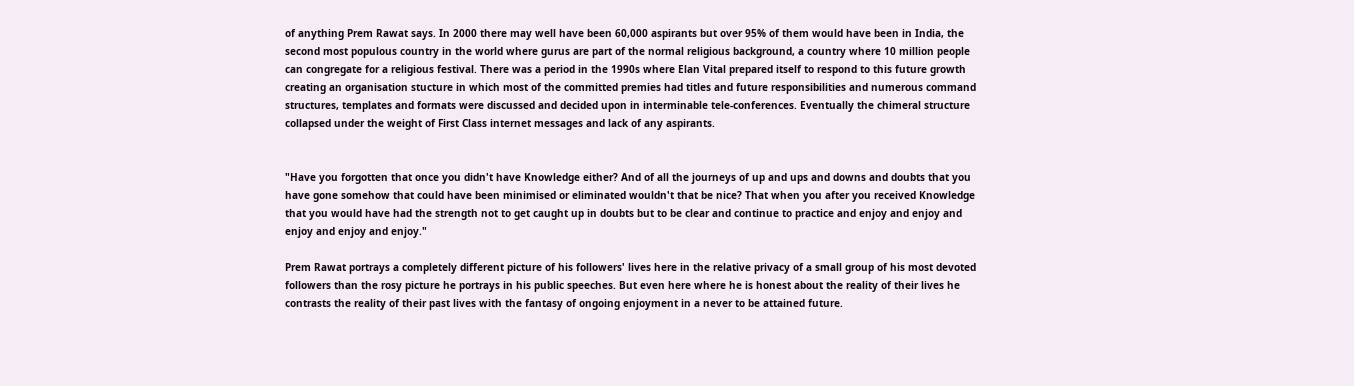of anything Prem Rawat says. In 2000 there may well have been 60,000 aspirants but over 95% of them would have been in India, the second most populous country in the world where gurus are part of the normal religious background, a country where 10 million people can congregate for a religious festival. There was a period in the 1990s where Elan Vital prepared itself to respond to this future growth creating an organisation stucture in which most of the committed premies had titles and future responsibilities and numerous command structures, templates and formats were discussed and decided upon in interminable tele-conferences. Eventually the chimeral structure collapsed under the weight of First Class internet messages and lack of any aspirants.


"Have you forgotten that once you didn't have Knowledge either? And of all the journeys of up and ups and downs and doubts that you have gone somehow that could have been minimised or eliminated wouldn't that be nice? That when you after you received Knowledge that you would have had the strength not to get caught up in doubts but to be clear and continue to practice and enjoy and enjoy and enjoy and enjoy and enjoy."

Prem Rawat portrays a completely different picture of his followers' lives here in the relative privacy of a small group of his most devoted followers than the rosy picture he portrays in his public speeches. But even here where he is honest about the reality of their lives he contrasts the reality of their past lives with the fantasy of ongoing enjoyment in a never to be attained future.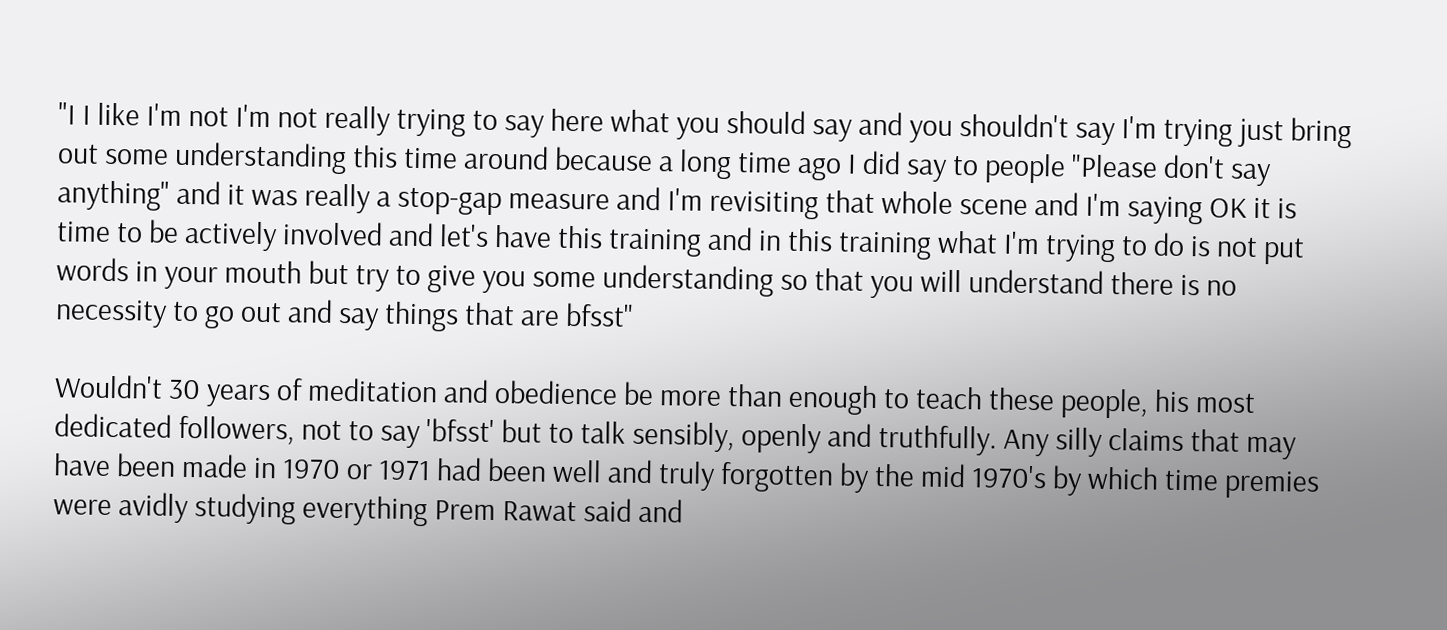"I I like I'm not I'm not really trying to say here what you should say and you shouldn't say I'm trying just bring out some understanding this time around because a long time ago I did say to people "Please don't say anything" and it was really a stop-gap measure and I'm revisiting that whole scene and I'm saying OK it is time to be actively involved and let's have this training and in this training what I'm trying to do is not put words in your mouth but try to give you some understanding so that you will understand there is no necessity to go out and say things that are bfsst"

Wouldn't 30 years of meditation and obedience be more than enough to teach these people, his most dedicated followers, not to say 'bfsst' but to talk sensibly, openly and truthfully. Any silly claims that may have been made in 1970 or 1971 had been well and truly forgotten by the mid 1970's by which time premies were avidly studying everything Prem Rawat said and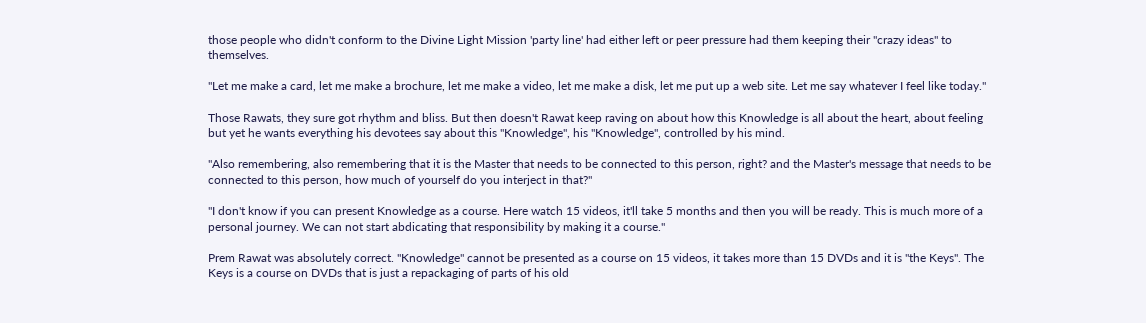those people who didn't conform to the Divine Light Mission 'party line' had either left or peer pressure had them keeping their "crazy ideas" to themselves.

"Let me make a card, let me make a brochure, let me make a video, let me make a disk, let me put up a web site. Let me say whatever I feel like today."

Those Rawats, they sure got rhythm and bliss. But then doesn't Rawat keep raving on about how this Knowledge is all about the heart, about feeling but yet he wants everything his devotees say about this "Knowledge", his "Knowledge", controlled by his mind.

"Also remembering, also remembering that it is the Master that needs to be connected to this person, right? and the Master's message that needs to be connected to this person, how much of yourself do you interject in that?"

"I don't know if you can present Knowledge as a course. Here watch 15 videos, it'll take 5 months and then you will be ready. This is much more of a personal journey. We can not start abdicating that responsibility by making it a course."

Prem Rawat was absolutely correct. "Knowledge" cannot be presented as a course on 15 videos, it takes more than 15 DVDs and it is "the Keys". The Keys is a course on DVDs that is just a repackaging of parts of his old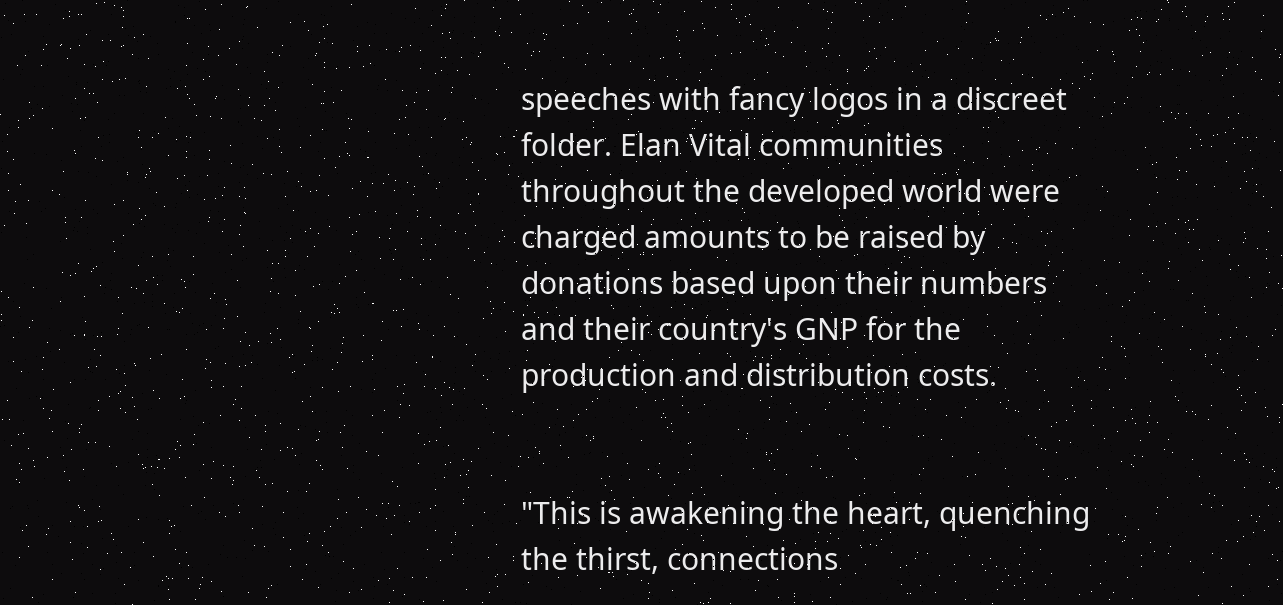speeches with fancy logos in a discreet folder. Elan Vital communities throughout the developed world were charged amounts to be raised by donations based upon their numbers and their country's GNP for the production and distribution costs.


"This is awakening the heart, quenching the thirst, connections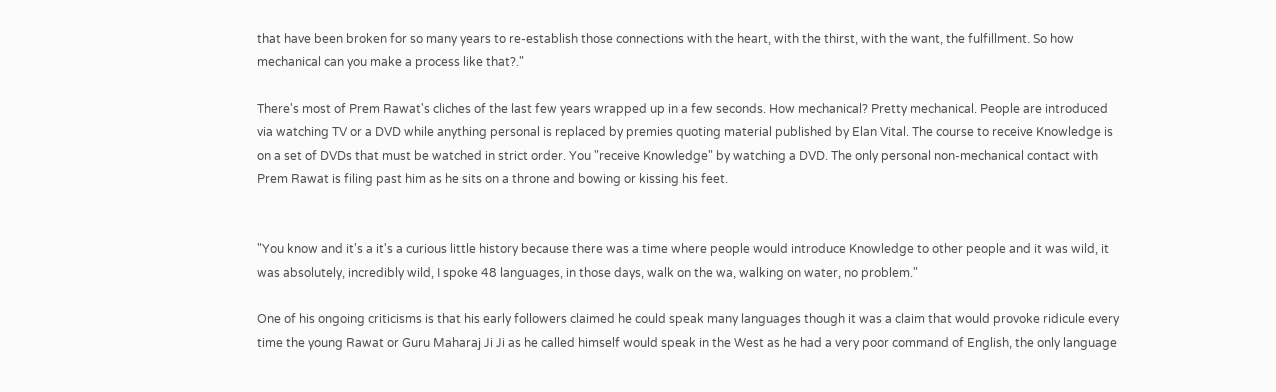that have been broken for so many years to re-establish those connections with the heart, with the thirst, with the want, the fulfillment. So how mechanical can you make a process like that?."

There's most of Prem Rawat's cliches of the last few years wrapped up in a few seconds. How mechanical? Pretty mechanical. People are introduced via watching TV or a DVD while anything personal is replaced by premies quoting material published by Elan Vital. The course to receive Knowledge is on a set of DVDs that must be watched in strict order. You "receive Knowledge" by watching a DVD. The only personal non-mechanical contact with Prem Rawat is filing past him as he sits on a throne and bowing or kissing his feet.


"You know and it's a it's a curious little history because there was a time where people would introduce Knowledge to other people and it was wild, it was absolutely, incredibly wild, I spoke 48 languages, in those days, walk on the wa, walking on water, no problem."

One of his ongoing criticisms is that his early followers claimed he could speak many languages though it was a claim that would provoke ridicule every time the young Rawat or Guru Maharaj Ji Ji as he called himself would speak in the West as he had a very poor command of English, the only language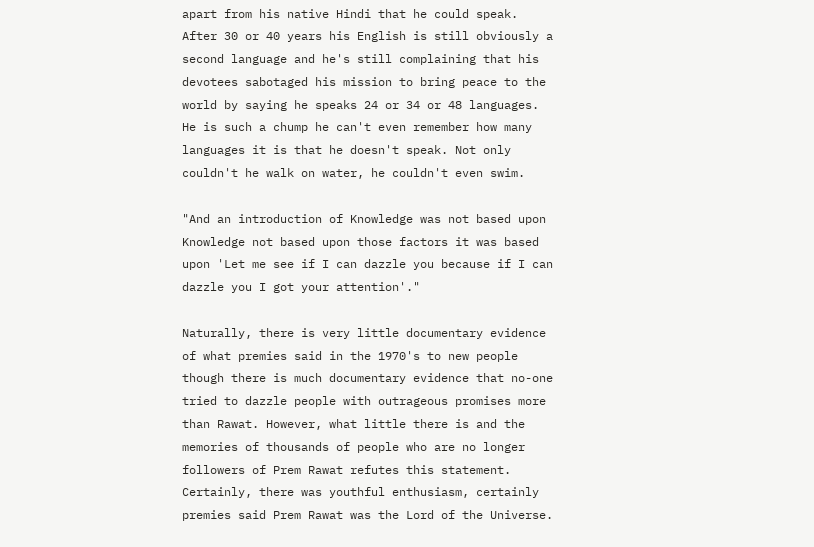apart from his native Hindi that he could speak. After 30 or 40 years his English is still obviously a second language and he's still complaining that his devotees sabotaged his mission to bring peace to the world by saying he speaks 24 or 34 or 48 languages. He is such a chump he can't even remember how many languages it is that he doesn't speak. Not only couldn't he walk on water, he couldn't even swim.

"And an introduction of Knowledge was not based upon Knowledge not based upon those factors it was based upon 'Let me see if I can dazzle you because if I can dazzle you I got your attention'."

Naturally, there is very little documentary evidence of what premies said in the 1970's to new people though there is much documentary evidence that no-one tried to dazzle people with outrageous promises more than Rawat. However, what little there is and the memories of thousands of people who are no longer followers of Prem Rawat refutes this statement. Certainly, there was youthful enthusiasm, certainly premies said Prem Rawat was the Lord of the Universe.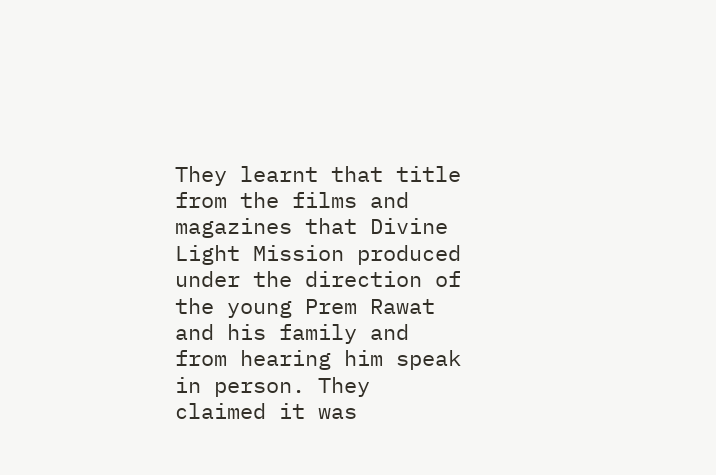They learnt that title from the films and magazines that Divine Light Mission produced under the direction of the young Prem Rawat and his family and from hearing him speak in person. They claimed it was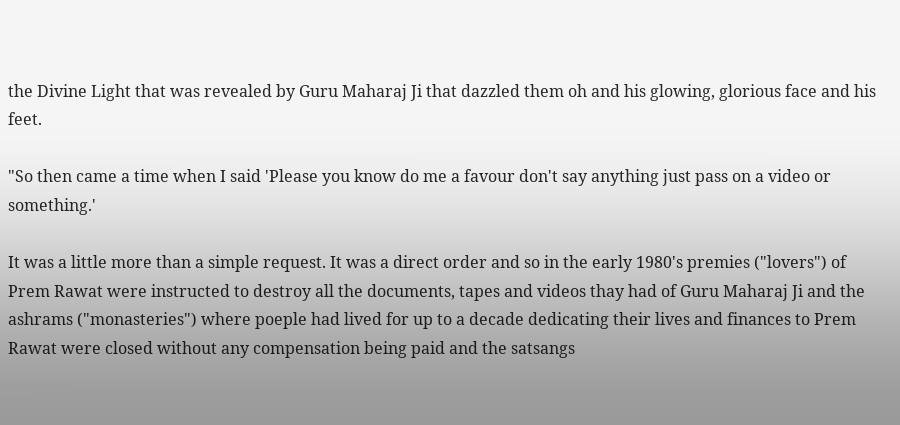the Divine Light that was revealed by Guru Maharaj Ji that dazzled them oh and his glowing, glorious face and his feet.

"So then came a time when I said 'Please you know do me a favour don't say anything just pass on a video or something.'

It was a little more than a simple request. It was a direct order and so in the early 1980's premies ("lovers") of Prem Rawat were instructed to destroy all the documents, tapes and videos thay had of Guru Maharaj Ji and the ashrams ("monasteries") where poeple had lived for up to a decade dedicating their lives and finances to Prem Rawat were closed without any compensation being paid and the satsangs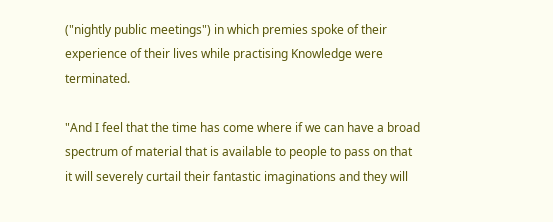("nightly public meetings") in which premies spoke of their experience of their lives while practising Knowledge were terminated.

"And I feel that the time has come where if we can have a broad spectrum of material that is available to people to pass on that it will severely curtail their fantastic imaginations and they will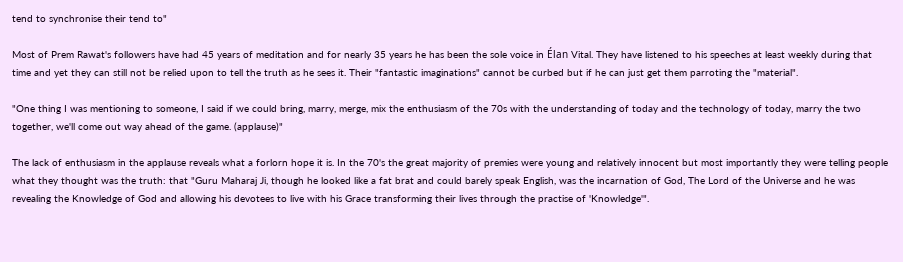tend to synchronise their tend to"

Most of Prem Rawat's followers have had 45 years of meditation and for nearly 35 years he has been the sole voice in Élan Vital. They have listened to his speeches at least weekly during that time and yet they can still not be relied upon to tell the truth as he sees it. Their "fantastic imaginations" cannot be curbed but if he can just get them parroting the "material".

"One thing I was mentioning to someone, I said if we could bring, marry, merge, mix the enthusiasm of the 70s with the understanding of today and the technology of today, marry the two together, we'll come out way ahead of the game. (applause)"

The lack of enthusiasm in the applause reveals what a forlorn hope it is. In the 70's the great majority of premies were young and relatively innocent but most importantly they were telling people what they thought was the truth: that "Guru Maharaj Ji, though he looked like a fat brat and could barely speak English, was the incarnation of God, The Lord of the Universe and he was revealing the Knowledge of God and allowing his devotees to live with his Grace transforming their lives through the practise of 'Knowledge'".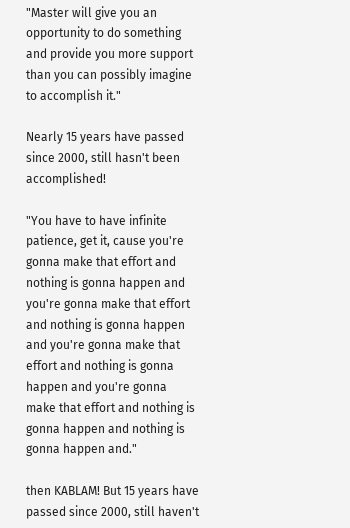"Master will give you an opportunity to do something and provide you more support than you can possibly imagine to accomplish it."

Nearly 15 years have passed since 2000, still hasn't been accomplished!

"You have to have infinite patience, get it, cause you're gonna make that effort and nothing is gonna happen and you're gonna make that effort and nothing is gonna happen and you're gonna make that effort and nothing is gonna happen and you're gonna make that effort and nothing is gonna happen and nothing is gonna happen and."

then KABLAM! But 15 years have passed since 2000, still haven't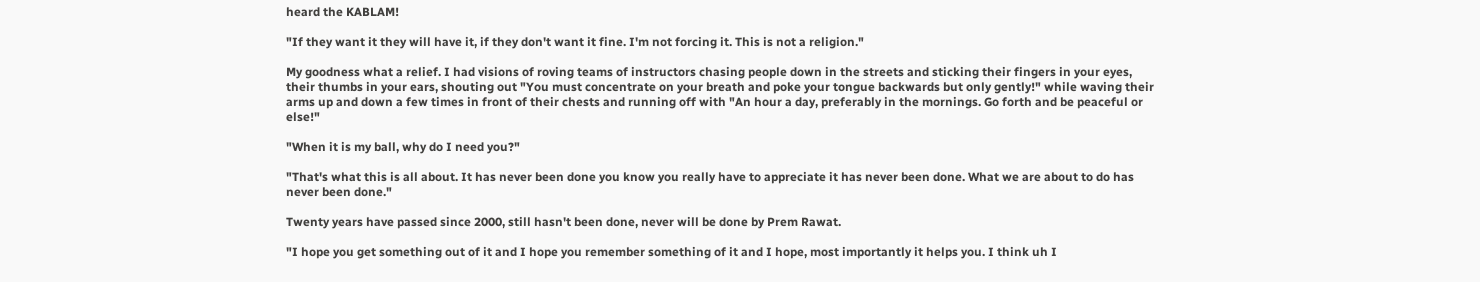heard the KABLAM!

"If they want it they will have it, if they don't want it fine. I'm not forcing it. This is not a religion."

My goodness what a relief. I had visions of roving teams of instructors chasing people down in the streets and sticking their fingers in your eyes, their thumbs in your ears, shouting out "You must concentrate on your breath and poke your tongue backwards but only gently!" while waving their arms up and down a few times in front of their chests and running off with "An hour a day, preferably in the mornings. Go forth and be peaceful or else!"

"When it is my ball, why do I need you?"

"That's what this is all about. It has never been done you know you really have to appreciate it has never been done. What we are about to do has never been done."

Twenty years have passed since 2000, still hasn't been done, never will be done by Prem Rawat.

"I hope you get something out of it and I hope you remember something of it and I hope, most importantly it helps you. I think uh I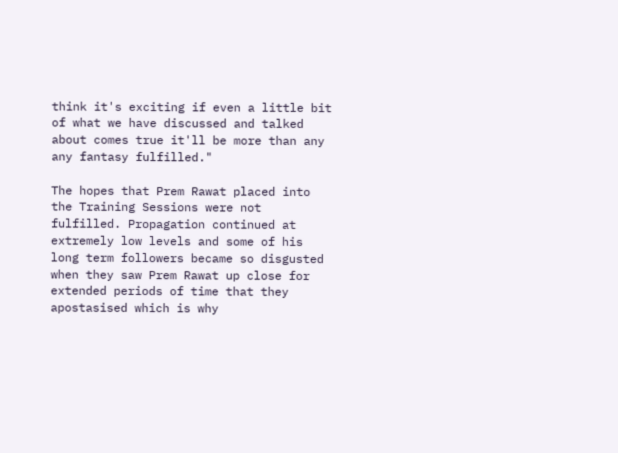think it's exciting if even a little bit of what we have discussed and talked about comes true it'll be more than any any fantasy fulfilled."

The hopes that Prem Rawat placed into the Training Sessions were not fulfilled. Propagation continued at extremely low levels and some of his long term followers became so disgusted when they saw Prem Rawat up close for extended periods of time that they apostasised which is why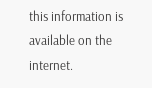this information is available on the internet.